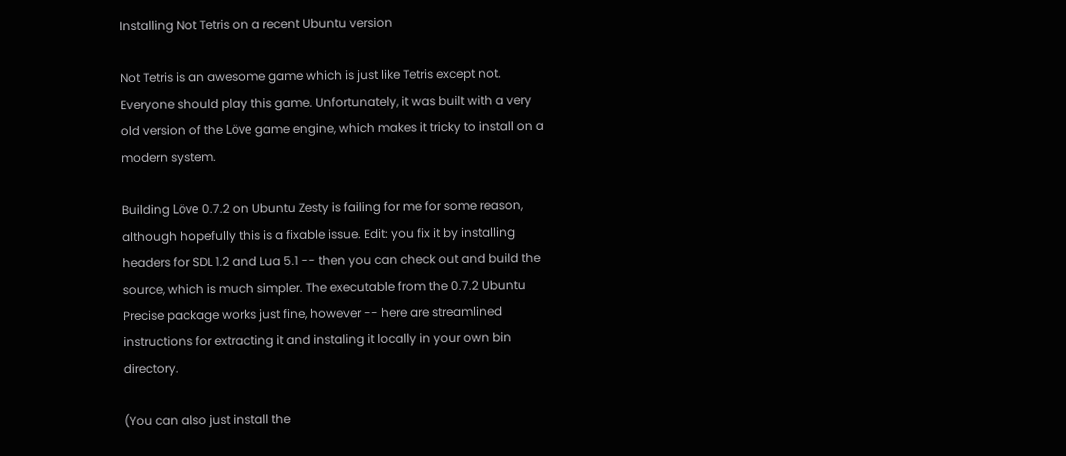Installing Not Tetris on a recent Ubuntu version

Not Tetris is an awesome game which is just like Tetris except not. Everyone should play this game. Unfortunately, it was built with a very old version of the Löve game engine, which makes it tricky to install on a modern system.

Building Löve 0.7.2 on Ubuntu Zesty is failing for me for some reason, although hopefully this is a fixable issue. Edit: you fix it by installing headers for SDL 1.2 and Lua 5.1 -- then you can check out and build the source, which is much simpler. The executable from the 0.7.2 Ubuntu Precise package works just fine, however -- here are streamlined instructions for extracting it and instaling it locally in your own bin directory.

(You can also just install the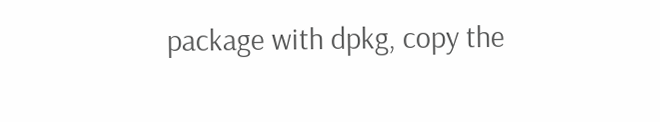package with dpkg, copy the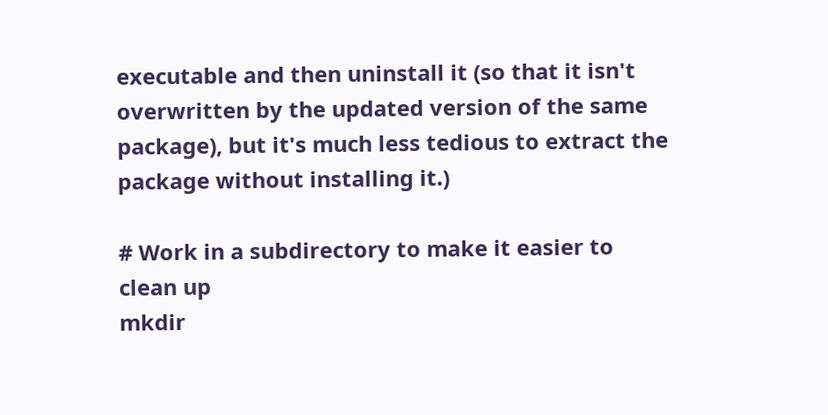executable and then uninstall it (so that it isn't overwritten by the updated version of the same package), but it's much less tedious to extract the package without installing it.)

# Work in a subdirectory to make it easier to clean up
mkdir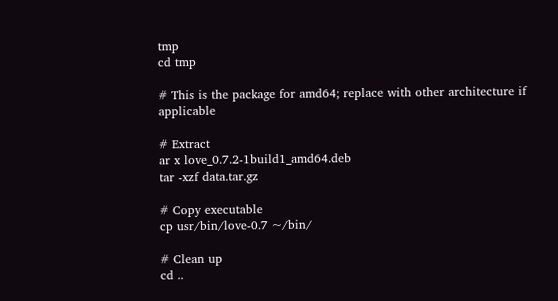tmp
cd tmp

# This is the package for amd64; replace with other architecture if applicable

# Extract
ar x love_0.7.2-1build1_amd64.deb
tar -xzf data.tar.gz

# Copy executable
cp usr/bin/love-0.7 ~/bin/

# Clean up
cd ..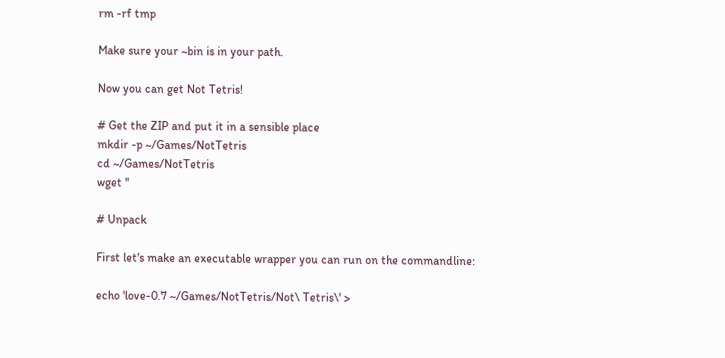rm -rf tmp

Make sure your ~bin is in your path.

Now you can get Not Tetris!

# Get the ZIP and put it in a sensible place
mkdir -p ~/Games/NotTetris
cd ~/Games/NotTetris
wget ''

# Unpack

First let's make an executable wrapper you can run on the commandline:

echo 'love-0.7 ~/Games/NotTetris/Not\ Tetris\' >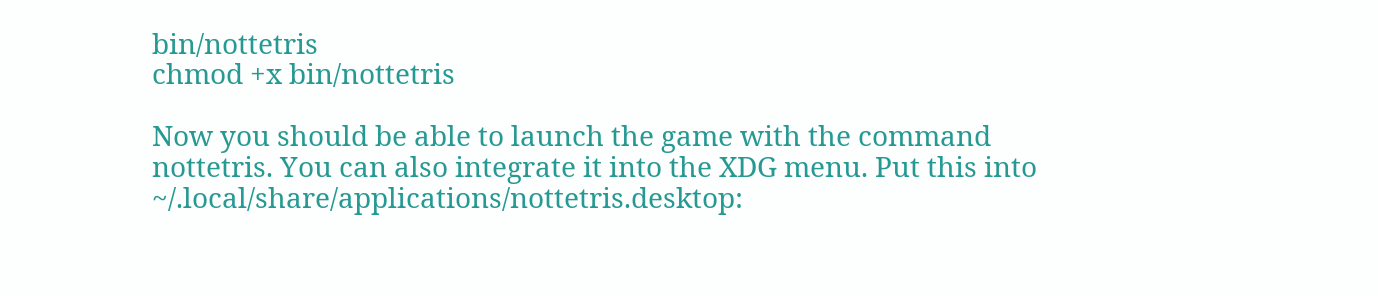bin/nottetris
chmod +x bin/nottetris

Now you should be able to launch the game with the command nottetris. You can also integrate it into the XDG menu. Put this into ~/.local/share/applications/nottetris.desktop: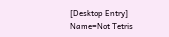[Desktop Entry]
Name=Not Tetris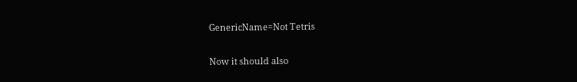GenericName=Not Tetris

Now it should also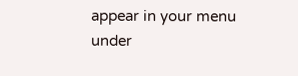appear in your menu under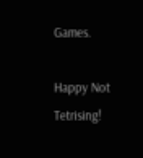Games.

Happy Not Tetrising!